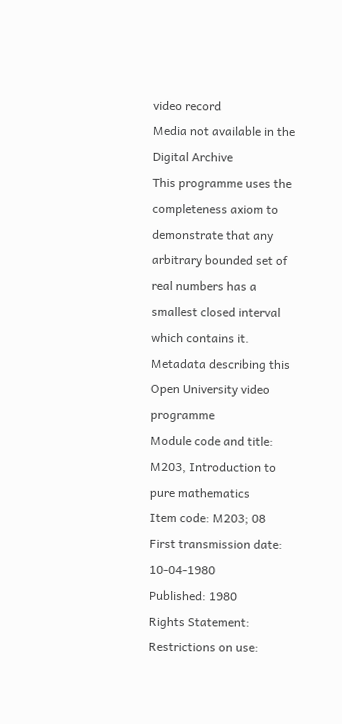video record
Media not available in the Digital Archive
This programme uses the completeness axiom to demonstrate that any arbitrary bounded set of real numbers has a smallest closed interval which contains it.
Metadata describing this Open University video programme
Module code and title: M203, Introduction to pure mathematics
Item code: M203; 08
First transmission date: 10-04-1980
Published: 1980
Rights Statement:
Restrictions on use: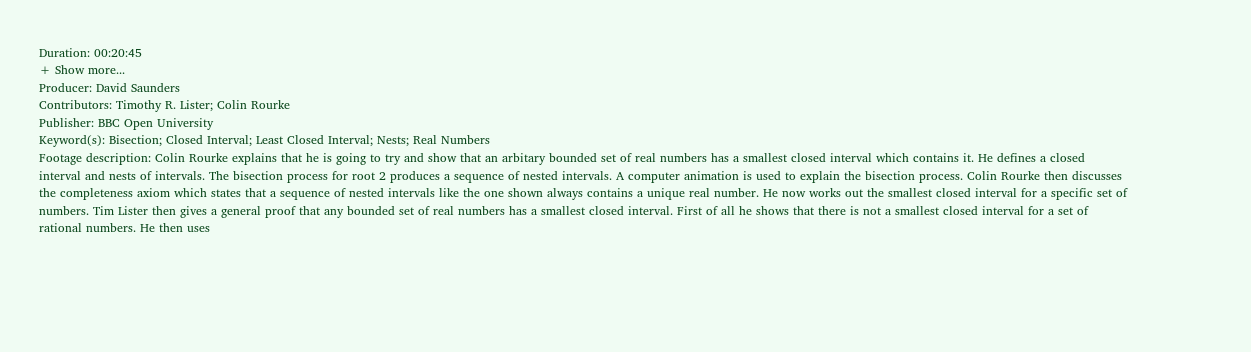Duration: 00:20:45
+ Show more...
Producer: David Saunders
Contributors: Timothy R. Lister; Colin Rourke
Publisher: BBC Open University
Keyword(s): Bisection; Closed Interval; Least Closed Interval; Nests; Real Numbers
Footage description: Colin Rourke explains that he is going to try and show that an arbitary bounded set of real numbers has a smallest closed interval which contains it. He defines a closed interval and nests of intervals. The bisection process for root 2 produces a sequence of nested intervals. A computer animation is used to explain the bisection process. Colin Rourke then discusses the completeness axiom which states that a sequence of nested intervals like the one shown always contains a unique real number. He now works out the smallest closed interval for a specific set of numbers. Tim Lister then gives a general proof that any bounded set of real numbers has a smallest closed interval. First of all he shows that there is not a smallest closed interval for a set of rational numbers. He then uses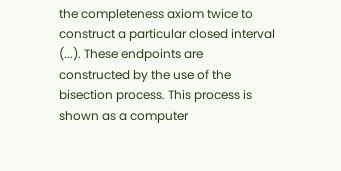the completeness axiom twice to construct a particular closed interval (...). These endpoints are constructed by the use of the bisection process. This process is shown as a computer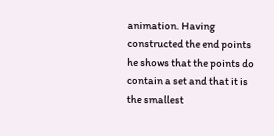animation. Having constructed the end points he shows that the points do contain a set and that it is the smallest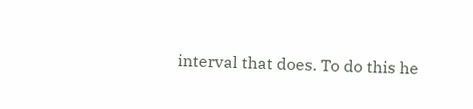interval that does. To do this he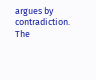argues by contradiction. The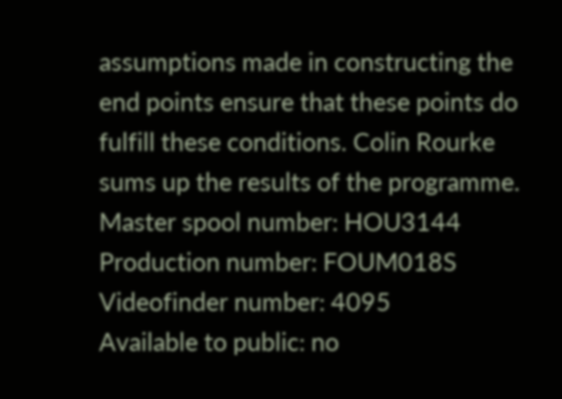assumptions made in constructing the end points ensure that these points do fulfill these conditions. Colin Rourke sums up the results of the programme.
Master spool number: HOU3144
Production number: FOUM018S
Videofinder number: 4095
Available to public: no